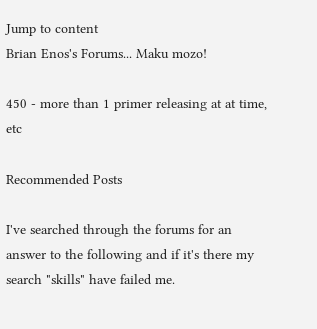Jump to content
Brian Enos's Forums... Maku mozo!

450 - more than 1 primer releasing at at time, etc

Recommended Posts

I've searched through the forums for an answer to the following and if it's there my search "skills" have failed me.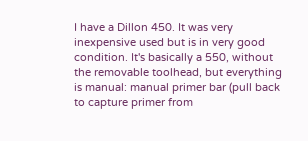I have a Dillon 450. It was very inexpensive used but is in very good condition. It's basically a 550, without the removable toolhead, but everything is manual: manual primer bar (pull back to capture primer from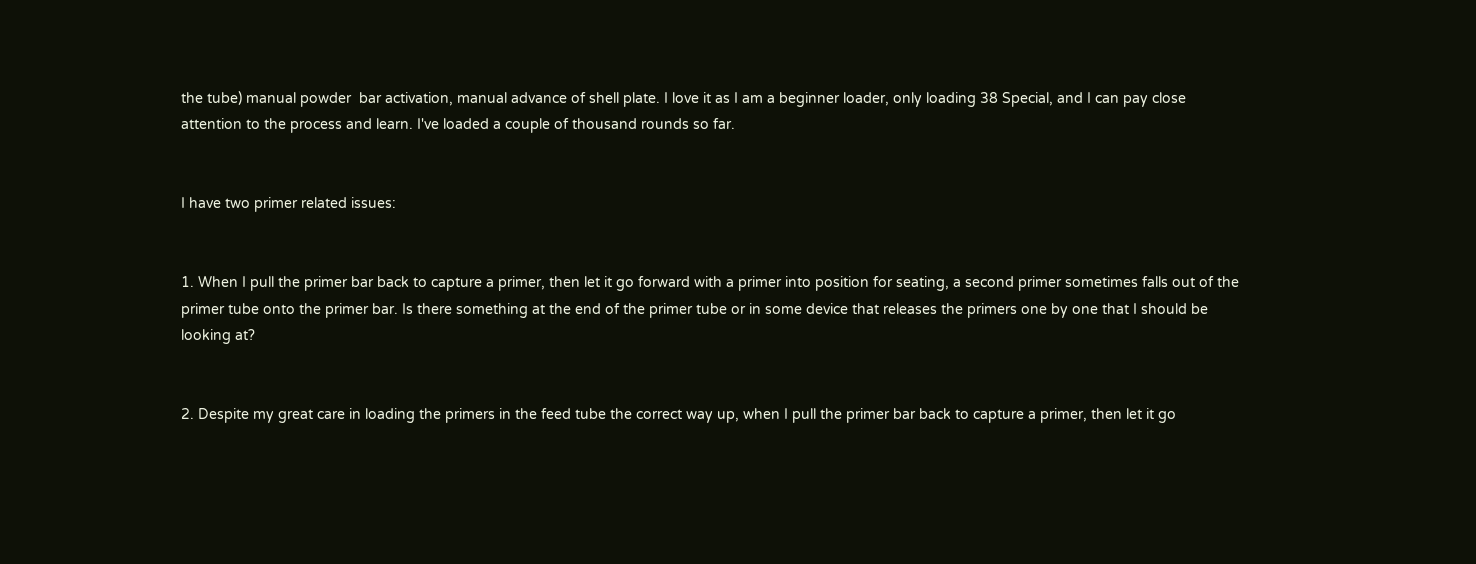the tube) manual powder  bar activation, manual advance of shell plate. I love it as I am a beginner loader, only loading 38 Special, and I can pay close attention to the process and learn. I've loaded a couple of thousand rounds so far.


I have two primer related issues:


1. When I pull the primer bar back to capture a primer, then let it go forward with a primer into position for seating, a second primer sometimes falls out of the primer tube onto the primer bar. Is there something at the end of the primer tube or in some device that releases the primers one by one that I should be looking at?


2. Despite my great care in loading the primers in the feed tube the correct way up, when I pull the primer bar back to capture a primer, then let it go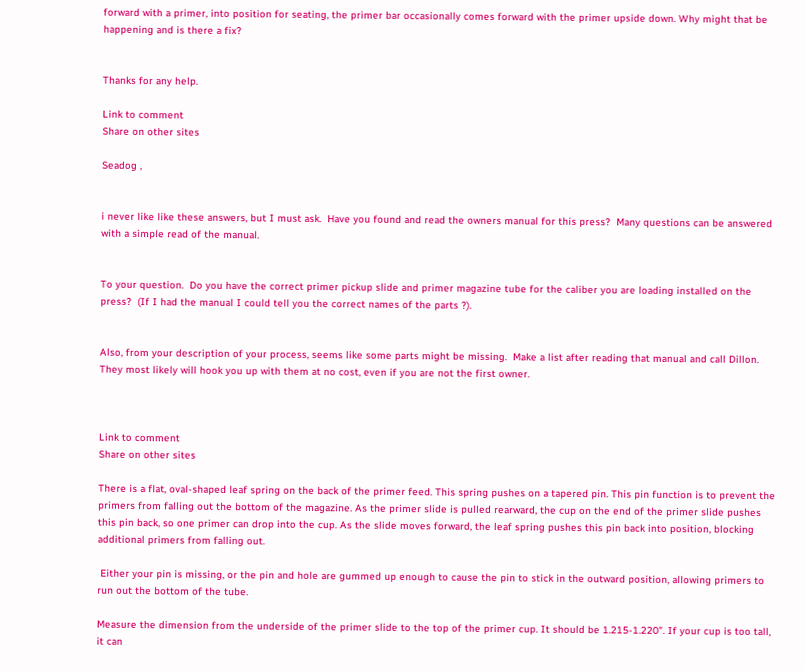forward with a primer, into position for seating, the primer bar occasionally comes forward with the primer upside down. Why might that be happening and is there a fix?


Thanks for any help.

Link to comment
Share on other sites

Seadog ,


i never like like these answers, but I must ask.  Have you found and read the owners manual for this press?  Many questions can be answered with a simple read of the manual.


To your question.  Do you have the correct primer pickup slide and primer magazine tube for the caliber you are loading installed on the press?  (If I had the manual I could tell you the correct names of the parts ?).


Also, from your description of your process, seems like some parts might be missing.  Make a list after reading that manual and call Dillon.  They most likely will hook you up with them at no cost, even if you are not the first owner.



Link to comment
Share on other sites

There is a flat, oval-shaped leaf spring on the back of the primer feed. This spring pushes on a tapered pin. This pin function is to prevent the primers from falling out the bottom of the magazine. As the primer slide is pulled rearward, the cup on the end of the primer slide pushes this pin back, so one primer can drop into the cup. As the slide moves forward, the leaf spring pushes this pin back into position, blocking additional primers from falling out.

 Either your pin is missing, or the pin and hole are gummed up enough to cause the pin to stick in the outward position, allowing primers to run out the bottom of the tube.

Measure the dimension from the underside of the primer slide to the top of the primer cup. It should be 1.215-1.220". If your cup is too tall, it can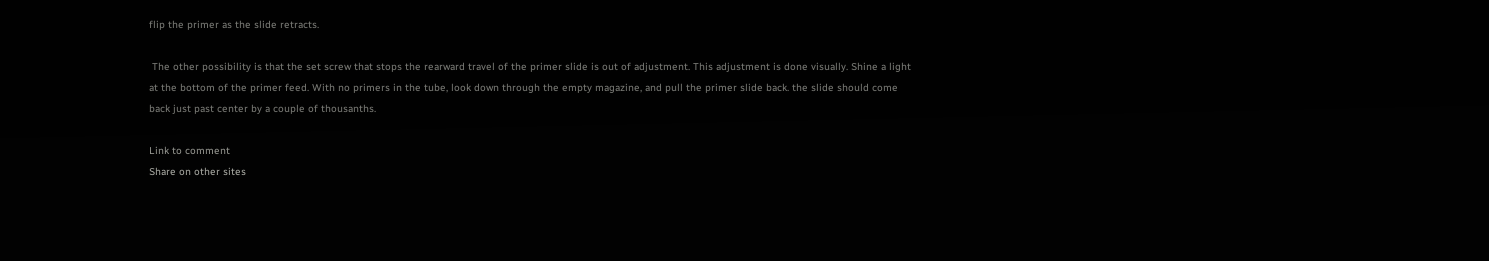flip the primer as the slide retracts.

 The other possibility is that the set screw that stops the rearward travel of the primer slide is out of adjustment. This adjustment is done visually. Shine a light at the bottom of the primer feed. With no primers in the tube, look down through the empty magazine, and pull the primer slide back. the slide should come back just past center by a couple of thousanths.

Link to comment
Share on other sites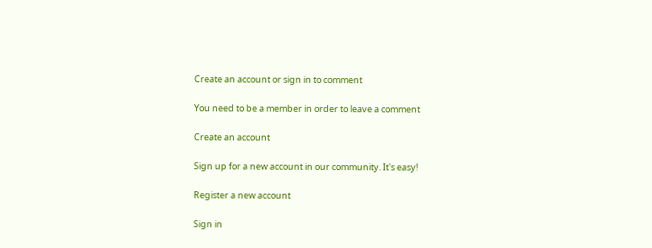Create an account or sign in to comment

You need to be a member in order to leave a comment

Create an account

Sign up for a new account in our community. It's easy!

Register a new account

Sign in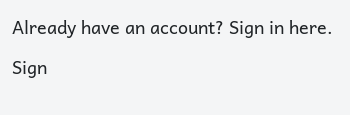Already have an account? Sign in here.

Sign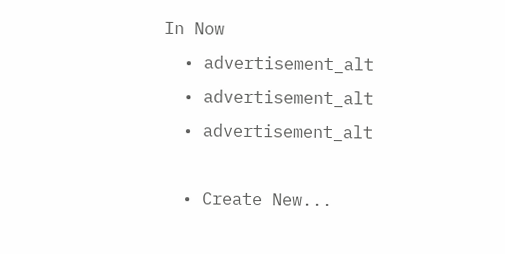In Now
  • advertisement_alt
  • advertisement_alt
  • advertisement_alt

  • Create New...